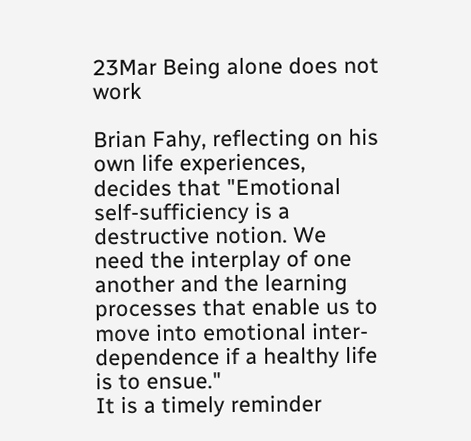23Mar Being alone does not work

Brian Fahy, reflecting on his own life experiences, decides that "Emotional self-sufficiency is a destructive notion. We need the interplay of one another and the learning processes that enable us to move into emotional inter-dependence if a healthy life is to ensue."
It is a timely reminder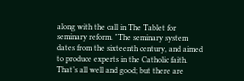along with the call in The Tablet for seminary reform. "The seminary system dates from the sixteenth century, and aimed to produce experts in the Catholic faith. That’s all well and good; but there are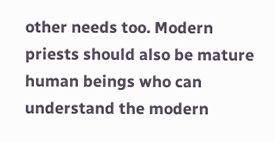other needs too. Modern priests should also be mature human beings who can understand the modern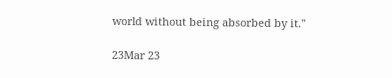world without being absorbed by it."

23Mar 23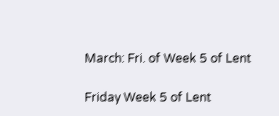March: Fri. of Week 5 of Lent

Friday Week 5 of Lent